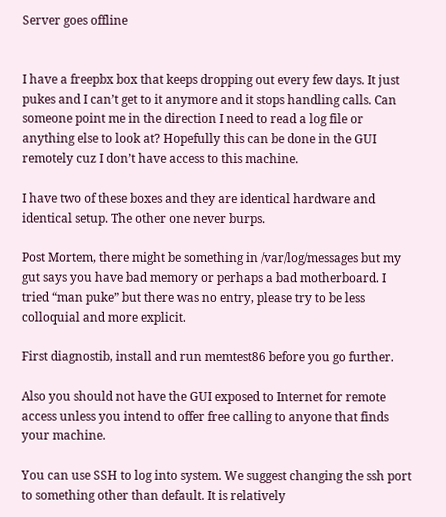Server goes offline


I have a freepbx box that keeps dropping out every few days. It just pukes and I can’t get to it anymore and it stops handling calls. Can someone point me in the direction I need to read a log file or anything else to look at? Hopefully this can be done in the GUI remotely cuz I don’t have access to this machine.

I have two of these boxes and they are identical hardware and identical setup. The other one never burps.

Post Mortem, there might be something in /var/log/messages but my gut says you have bad memory or perhaps a bad motherboard. I tried “man puke” but there was no entry, please try to be less colloquial and more explicit.

First diagnostib, install and run memtest86 before you go further.

Also you should not have the GUI exposed to Internet for remote access unless you intend to offer free calling to anyone that finds your machine.

You can use SSH to log into system. We suggest changing the ssh port to something other than default. It is relatively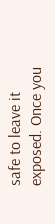safe to leave it exposed. Once you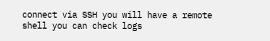connect via SSH you will have a remote shell you can check logs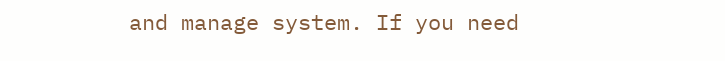and manage system. If you need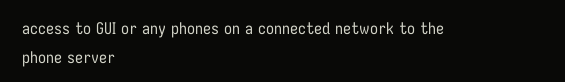access to GUI or any phones on a connected network to the phone server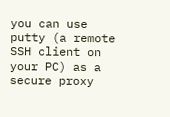you can use putty (a remote SSH client on your PC) as a secure proxy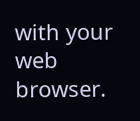with your web browser.